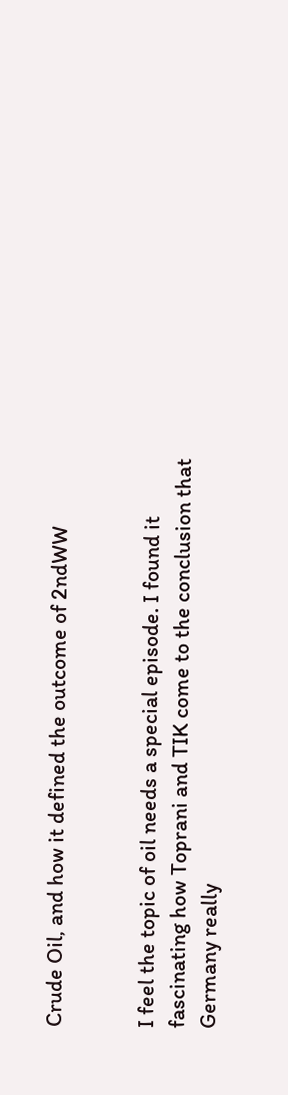Crude Oil, and how it defined the outcome of 2ndWW


I feel the topic of oil needs a special episode. I found it fascinating how Toprani and TIK come to the conclusion that Germany really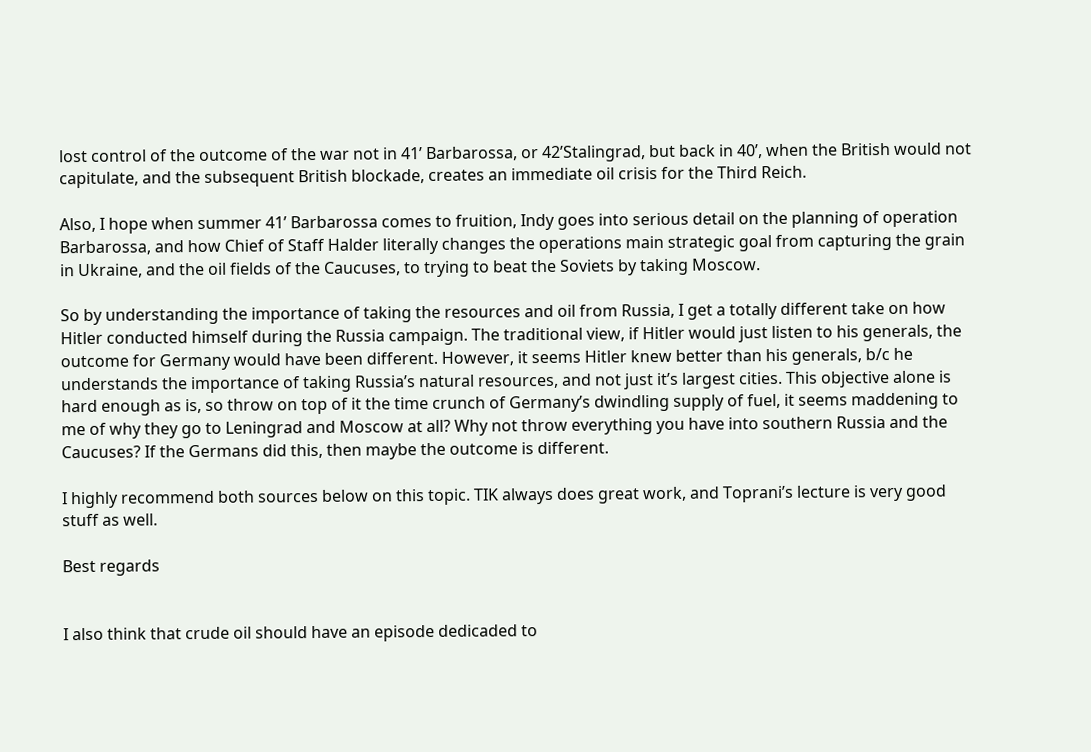lost control of the outcome of the war not in 41’ Barbarossa, or 42’Stalingrad, but back in 40’, when the British would not capitulate, and the subsequent British blockade, creates an immediate oil crisis for the Third Reich.

Also, I hope when summer 41’ Barbarossa comes to fruition, Indy goes into serious detail on the planning of operation Barbarossa, and how Chief of Staff Halder literally changes the operations main strategic goal from capturing the grain in Ukraine, and the oil fields of the Caucuses, to trying to beat the Soviets by taking Moscow.

So by understanding the importance of taking the resources and oil from Russia, I get a totally different take on how Hitler conducted himself during the Russia campaign. The traditional view, if Hitler would just listen to his generals, the outcome for Germany would have been different. However, it seems Hitler knew better than his generals, b/c he understands the importance of taking Russia’s natural resources, and not just it’s largest cities. This objective alone is hard enough as is, so throw on top of it the time crunch of Germany’s dwindling supply of fuel, it seems maddening to me of why they go to Leningrad and Moscow at all? Why not throw everything you have into southern Russia and the Caucuses? If the Germans did this, then maybe the outcome is different.

I highly recommend both sources below on this topic. TIK always does great work, and Toprani’s lecture is very good stuff as well.

Best regards


I also think that crude oil should have an episode dedicaded to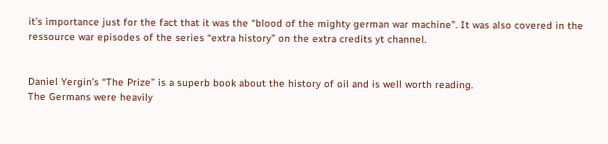it’s importance just for the fact that it was the “blood of the mighty german war machine”. It was also covered in the ressource war episodes of the series “extra history” on the extra credits yt channel.


Daniel Yergin’s “The Prize” is a superb book about the history of oil and is well worth reading.
The Germans were heavily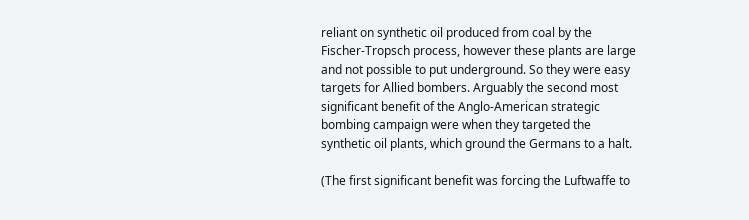reliant on synthetic oil produced from coal by the Fischer-Tropsch process, however these plants are large and not possible to put underground. So they were easy targets for Allied bombers. Arguably the second most significant benefit of the Anglo-American strategic bombing campaign were when they targeted the synthetic oil plants, which ground the Germans to a halt.

(The first significant benefit was forcing the Luftwaffe to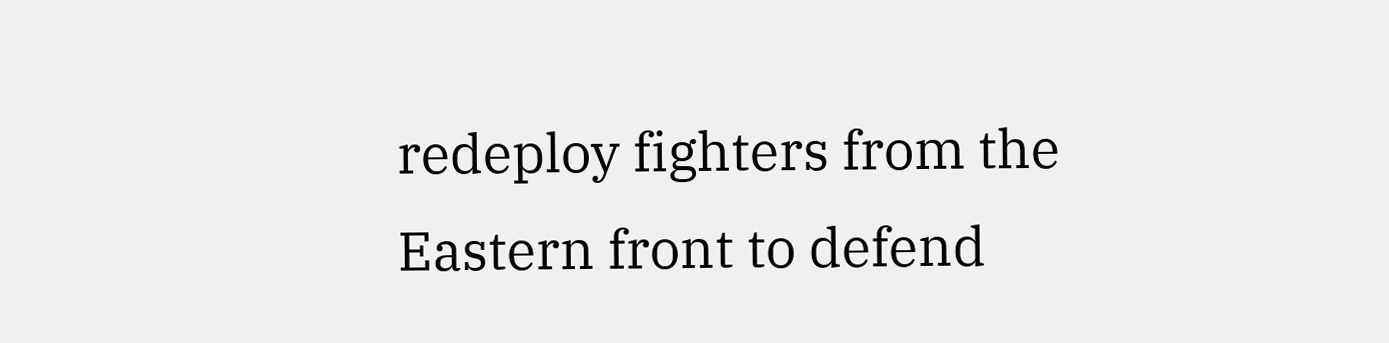redeploy fighters from the Eastern front to defend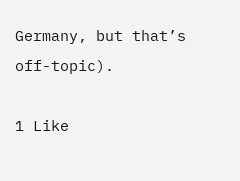Germany, but that’s off-topic).

1 Like